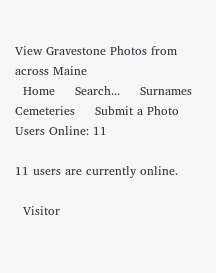View Gravestone Photos from across Maine
  Home     Search...     Surnames     Cemeteries     Submit a Photo   Users Online: 11

11 users are currently online.

  Visitor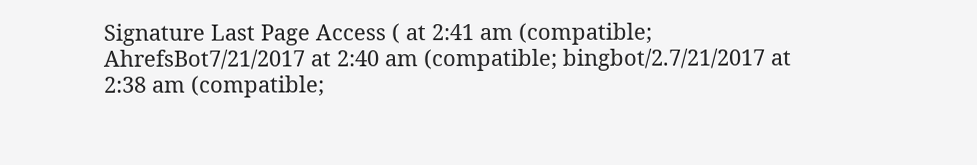Signature Last Page Access ( at 2:41 am (compatible; AhrefsBot7/21/2017 at 2:40 am (compatible; bingbot/2.7/21/2017 at 2:38 am (compatible;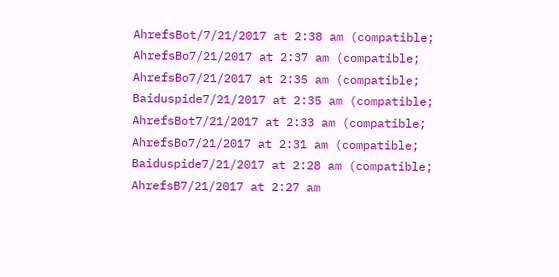AhrefsBot/7/21/2017 at 2:38 am (compatible; AhrefsBo7/21/2017 at 2:37 am (compatible; AhrefsBo7/21/2017 at 2:35 am (compatible; Baiduspide7/21/2017 at 2:35 am (compatible; AhrefsBot7/21/2017 at 2:33 am (compatible; AhrefsBo7/21/2017 at 2:31 am (compatible; Baiduspide7/21/2017 at 2:28 am (compatible; AhrefsB7/21/2017 at 2:27 am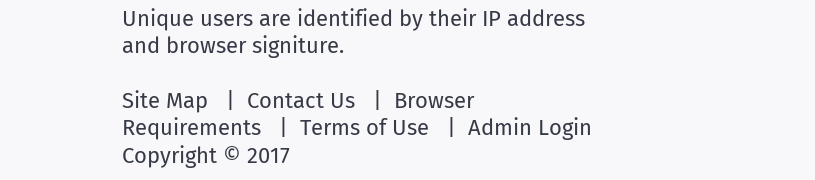Unique users are identified by their IP address and browser signiture.

Site Map   |  Contact Us   |  Browser Requirements   |  Terms of Use   |  Admin Login
Copyright © 2017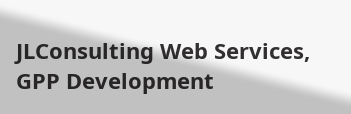JLConsulting Web Services, GPP Development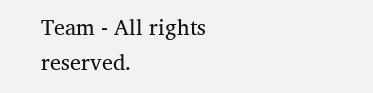Team - All rights reserved.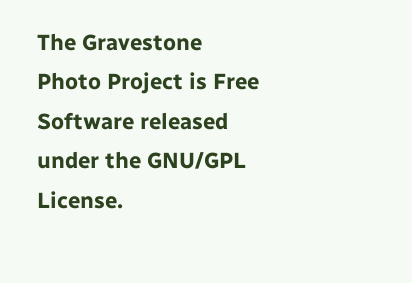The Gravestone Photo Project is Free Software released under the GNU/GPL License.